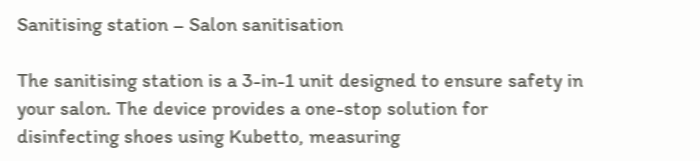Sanitising station – Salon sanitisation

The sanitising station is a 3-in-1 unit designed to ensure safety in your salon. The device provides a one-stop solution for disinfecting shoes using Kubetto, measuring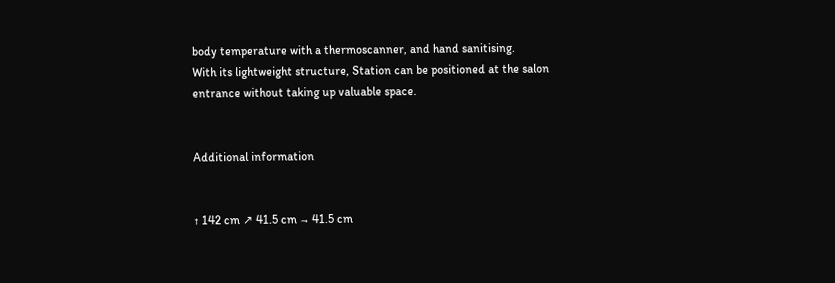body temperature with a thermoscanner, and hand sanitising.
With its lightweight structure, Station can be positioned at the salon entrance without taking up valuable space.


Additional information


↑ 142 cm ↗ 41.5 cm → 41.5 cm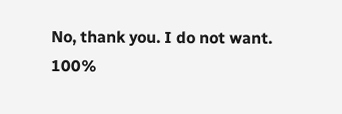No, thank you. I do not want.
100%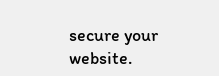secure your website.